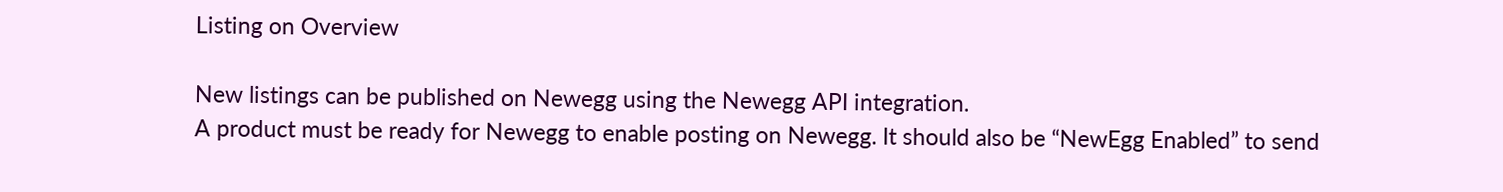Listing on Overview

New listings can be published on Newegg using the Newegg API integration.
A product must be ready for Newegg to enable posting on Newegg. It should also be “NewEgg Enabled” to send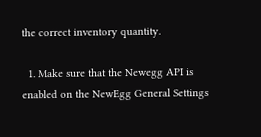the correct inventory quantity.

  1. Make sure that the Newegg API is enabled on the NewEgg General Settings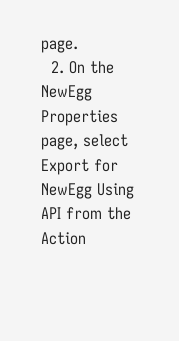page.
  2. On the NewEgg Properties page, select Export for NewEgg Using API from the Action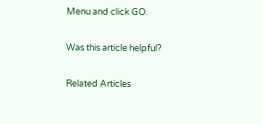Menu and click GO.

Was this article helpful?

Related Articles